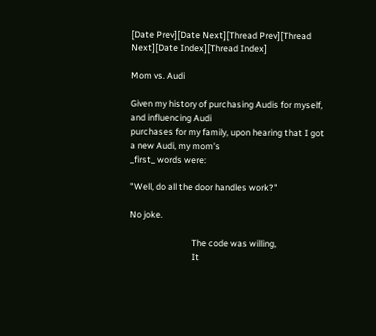[Date Prev][Date Next][Thread Prev][Thread Next][Date Index][Thread Index]

Mom vs. Audi

Given my history of purchasing Audis for myself, and influencing Audi
purchases for my family, upon hearing that I got a new Audi, my mom's
_first_ words were:

"Well, do all the door handles work?"

No joke.

                               The code was willing,
                               It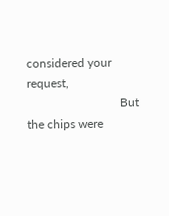considered your request,
                               But the chips were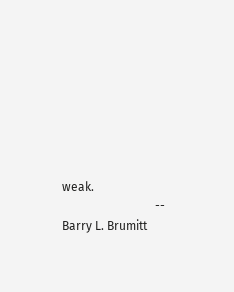weak.
                               -- Barry L. Brumitt